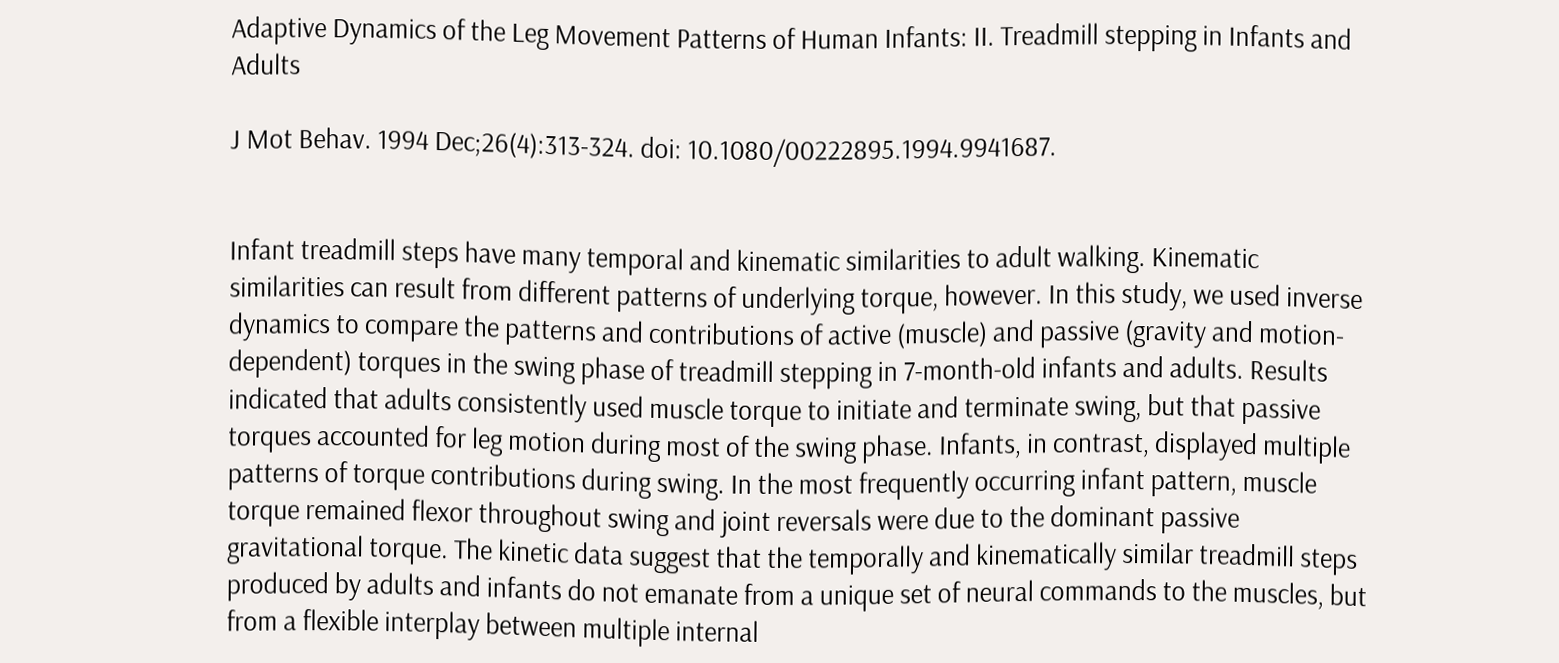Adaptive Dynamics of the Leg Movement Patterns of Human Infants: II. Treadmill stepping in Infants and Adults

J Mot Behav. 1994 Dec;26(4):313-324. doi: 10.1080/00222895.1994.9941687.


Infant treadmill steps have many temporal and kinematic similarities to adult walking. Kinematic similarities can result from different patterns of underlying torque, however. In this study, we used inverse dynamics to compare the patterns and contributions of active (muscle) and passive (gravity and motion-dependent) torques in the swing phase of treadmill stepping in 7-month-old infants and adults. Results indicated that adults consistently used muscle torque to initiate and terminate swing, but that passive torques accounted for leg motion during most of the swing phase. Infants, in contrast, displayed multiple patterns of torque contributions during swing. In the most frequently occurring infant pattern, muscle torque remained flexor throughout swing and joint reversals were due to the dominant passive gravitational torque. The kinetic data suggest that the temporally and kinematically similar treadmill steps produced by adults and infants do not emanate from a unique set of neural commands to the muscles, but from a flexible interplay between multiple internal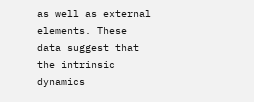as well as external elements. These data suggest that the intrinsic dynamics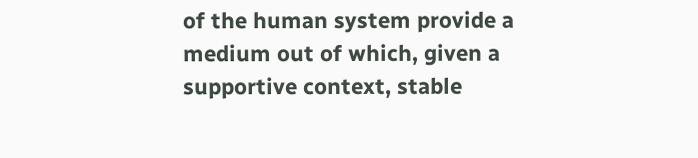of the human system provide a medium out of which, given a supportive context, stable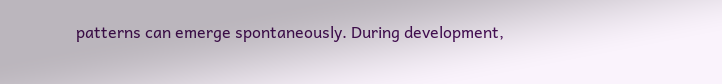patterns can emerge spontaneously. During development,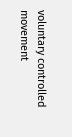voluntary controlled movement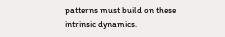patterns must build on these intrinsic dynamics.